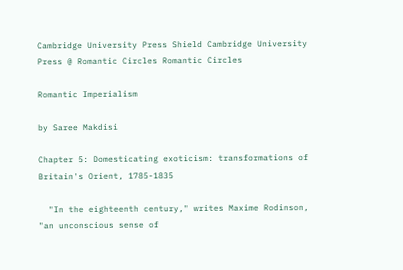Cambridge University Press Shield Cambridge University Press @ Romantic Circles Romantic Circles

Romantic Imperialism

by Saree Makdisi

Chapter 5: Domesticating exoticism: transformations of Britain's Orient, 1785-1835

  "In the eighteenth century," writes Maxime Rodinson, "an unconscious sense of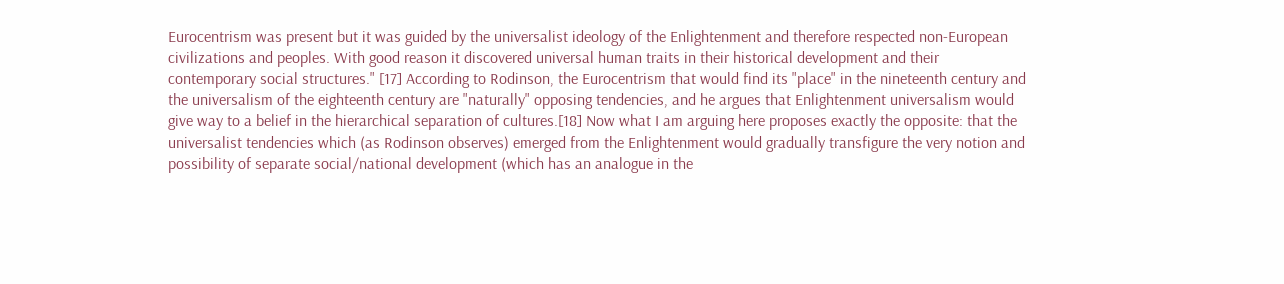Eurocentrism was present but it was guided by the universalist ideology of the Enlightenment and therefore respected non-European civilizations and peoples. With good reason it discovered universal human traits in their historical development and their contemporary social structures." [17] According to Rodinson, the Eurocentrism that would find its "place" in the nineteenth century and the universalism of the eighteenth century are "naturally" opposing tendencies, and he argues that Enlightenment universalism would give way to a belief in the hierarchical separation of cultures.[18] Now what I am arguing here proposes exactly the opposite: that the universalist tendencies which (as Rodinson observes) emerged from the Enlightenment would gradually transfigure the very notion and possibility of separate social/national development (which has an analogue in the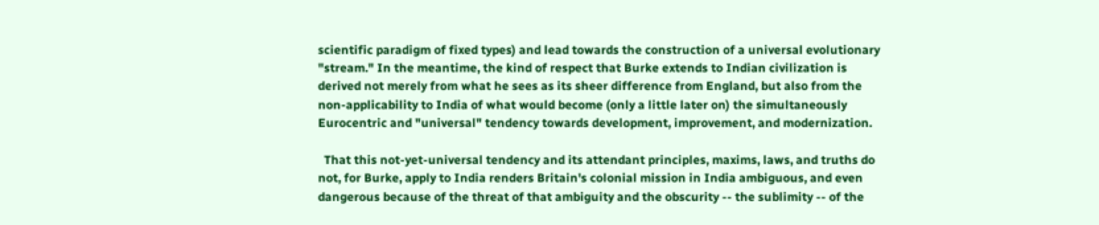scientific paradigm of fixed types) and lead towards the construction of a universal evolutionary "stream." In the meantime, the kind of respect that Burke extends to Indian civilization is derived not merely from what he sees as its sheer difference from England, but also from the non-applicability to India of what would become (only a little later on) the simultaneously Eurocentric and "universal" tendency towards development, improvement, and modernization.

  That this not-yet-universal tendency and its attendant principles, maxims, laws, and truths do not, for Burke, apply to India renders Britain's colonial mission in India ambiguous, and even dangerous because of the threat of that ambiguity and the obscurity -- the sublimity -- of the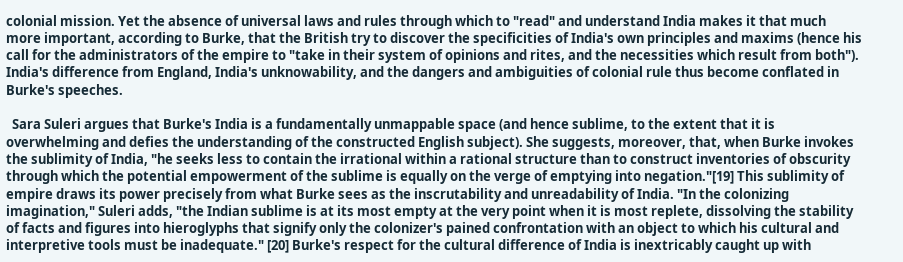colonial mission. Yet the absence of universal laws and rules through which to "read" and understand India makes it that much more important, according to Burke, that the British try to discover the specificities of India's own principles and maxims (hence his call for the administrators of the empire to "take in their system of opinions and rites, and the necessities which result from both"). India's difference from England, India's unknowability, and the dangers and ambiguities of colonial rule thus become conflated in Burke's speeches.

  Sara Suleri argues that Burke's India is a fundamentally unmappable space (and hence sublime, to the extent that it is overwhelming and defies the understanding of the constructed English subject). She suggests, moreover, that, when Burke invokes the sublimity of India, "he seeks less to contain the irrational within a rational structure than to construct inventories of obscurity through which the potential empowerment of the sublime is equally on the verge of emptying into negation."[19] This sublimity of empire draws its power precisely from what Burke sees as the inscrutability and unreadability of India. "In the colonizing imagination," Suleri adds, "the Indian sublime is at its most empty at the very point when it is most replete, dissolving the stability of facts and figures into hieroglyphs that signify only the colonizer's pained confrontation with an object to which his cultural and interpretive tools must be inadequate." [20] Burke's respect for the cultural difference of India is inextricably caught up with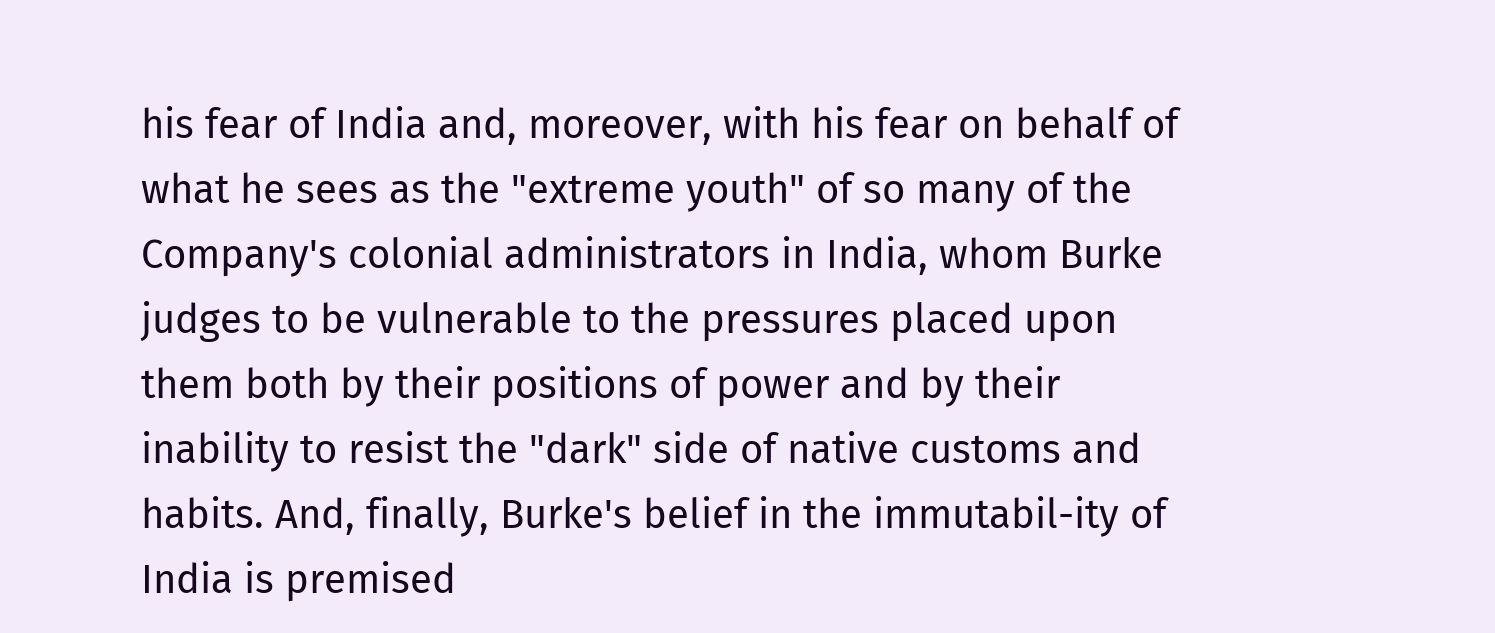his fear of India and, moreover, with his fear on behalf of what he sees as the "extreme youth" of so many of the Company's colonial administrators in India, whom Burke judges to be vulnerable to the pressures placed upon them both by their positions of power and by their inability to resist the "dark" side of native customs and habits. And, finally, Burke's belief in the immutabil-ity of India is premised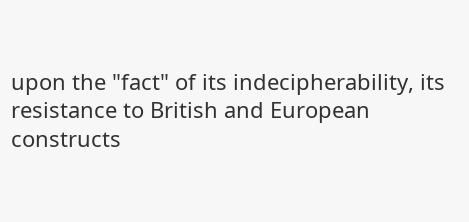upon the "fact" of its indecipherability, its resistance to British and European constructs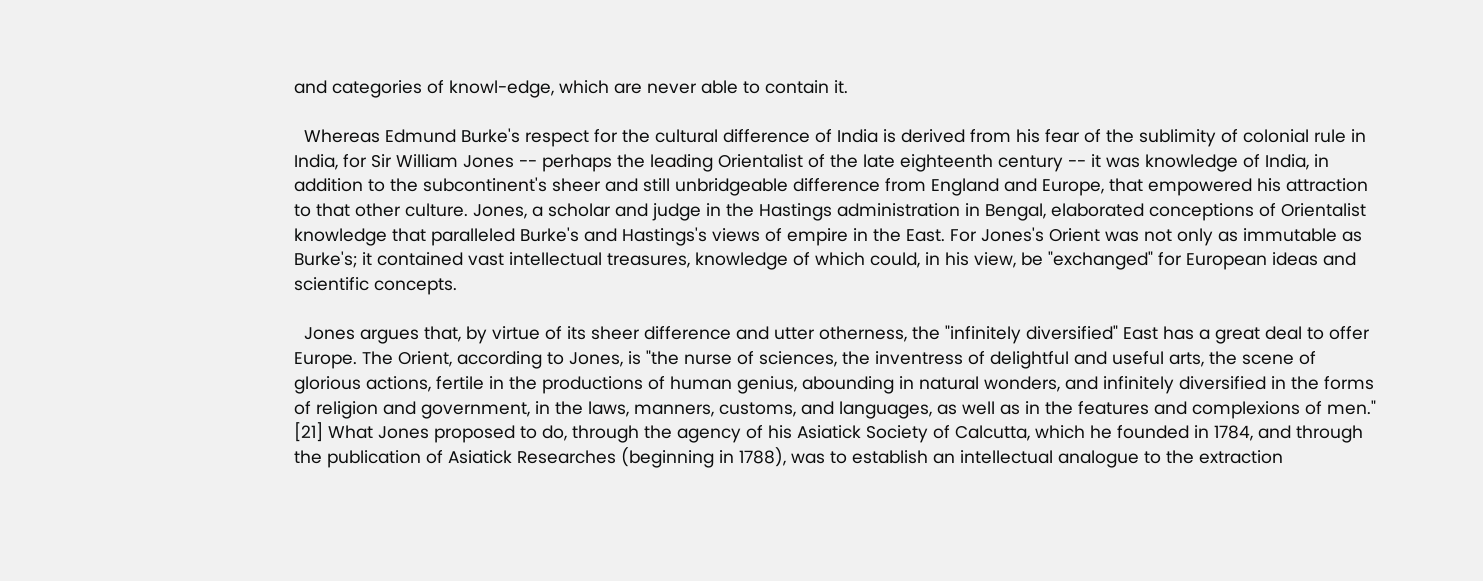and categories of knowl-edge, which are never able to contain it.

  Whereas Edmund Burke's respect for the cultural difference of India is derived from his fear of the sublimity of colonial rule in India, for Sir William Jones -- perhaps the leading Orientalist of the late eighteenth century -- it was knowledge of India, in addition to the subcontinent's sheer and still unbridgeable difference from England and Europe, that empowered his attraction to that other culture. Jones, a scholar and judge in the Hastings administration in Bengal, elaborated conceptions of Orientalist knowledge that paralleled Burke's and Hastings's views of empire in the East. For Jones's Orient was not only as immutable as Burke's; it contained vast intellectual treasures, knowledge of which could, in his view, be "exchanged" for European ideas and scientific concepts.

  Jones argues that, by virtue of its sheer difference and utter otherness, the "infinitely diversified" East has a great deal to offer Europe. The Orient, according to Jones, is "the nurse of sciences, the inventress of delightful and useful arts, the scene of glorious actions, fertile in the productions of human genius, abounding in natural wonders, and infinitely diversified in the forms of religion and government, in the laws, manners, customs, and languages, as well as in the features and complexions of men." [21] What Jones proposed to do, through the agency of his Asiatick Society of Calcutta, which he founded in 1784, and through the publication of Asiatick Researches (beginning in 1788), was to establish an intellectual analogue to the extraction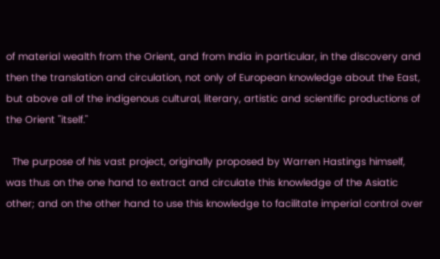of material wealth from the Orient, and from India in particular, in the discovery and then the translation and circulation, not only of European knowledge about the East, but above all of the indigenous cultural, literary, artistic and scientific productions of the Orient "itself."

  The purpose of his vast project, originally proposed by Warren Hastings himself, was thus on the one hand to extract and circulate this knowledge of the Asiatic other; and on the other hand to use this knowledge to facilitate imperial control over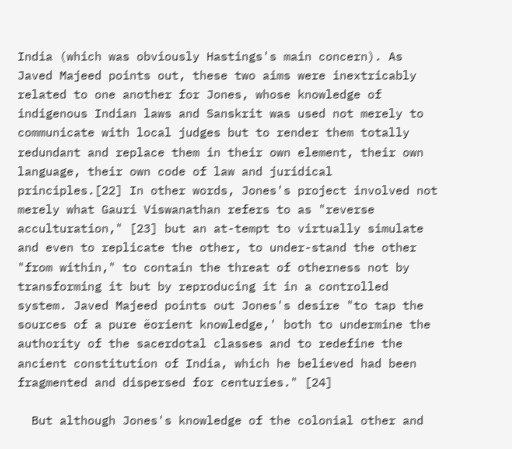India (which was obviously Hastings's main concern). As Javed Majeed points out, these two aims were inextricably related to one another for Jones, whose knowledge of indigenous Indian laws and Sanskrit was used not merely to communicate with local judges but to render them totally redundant and replace them in their own element, their own language, their own code of law and juridical principles.[22] In other words, Jones's project involved not merely what Gauri Viswanathan refers to as "reverse acculturation," [23] but an at-tempt to virtually simulate and even to replicate the other, to under-stand the other "from within," to contain the threat of otherness not by transforming it but by reproducing it in a controlled system. Javed Majeed points out Jones's desire "to tap the sources of a pure ëorient knowledge,' both to undermine the authority of the sacerdotal classes and to redefine the ancient constitution of India, which he believed had been fragmented and dispersed for centuries." [24]

  But although Jones's knowledge of the colonial other and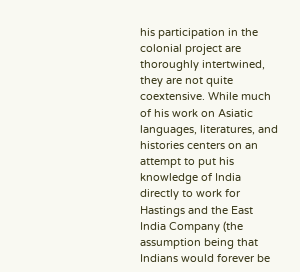his participation in the colonial project are thoroughly intertwined, they are not quite coextensive. While much of his work on Asiatic languages, literatures, and histories centers on an attempt to put his knowledge of India directly to work for Hastings and the East India Company (the assumption being that Indians would forever be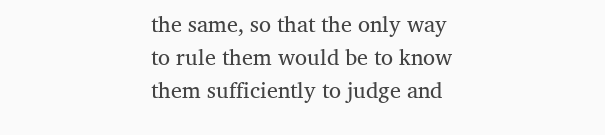the same, so that the only way to rule them would be to know them sufficiently to judge and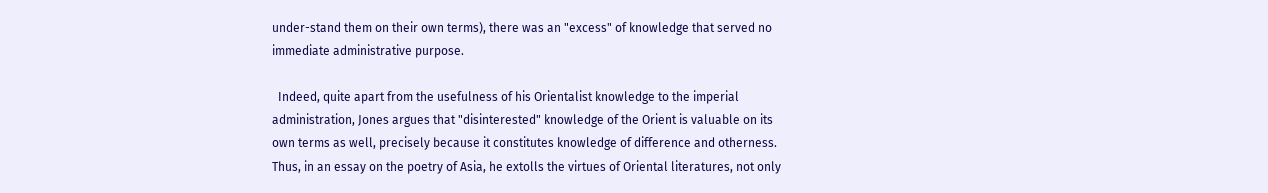under-stand them on their own terms), there was an "excess" of knowledge that served no immediate administrative purpose.

  Indeed, quite apart from the usefulness of his Orientalist knowledge to the imperial administration, Jones argues that "disinterested" knowledge of the Orient is valuable on its own terms as well, precisely because it constitutes knowledge of difference and otherness. Thus, in an essay on the poetry of Asia, he extolls the virtues of Oriental literatures, not only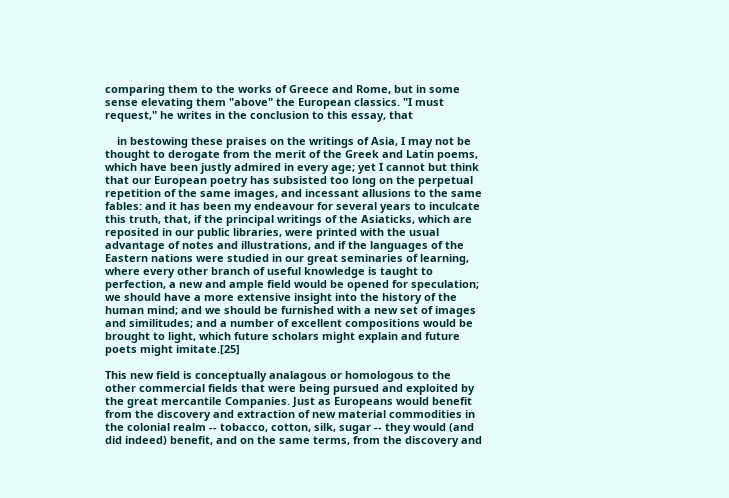comparing them to the works of Greece and Rome, but in some sense elevating them "above" the European classics. "I must request," he writes in the conclusion to this essay, that

    in bestowing these praises on the writings of Asia, I may not be thought to derogate from the merit of the Greek and Latin poems, which have been justly admired in every age; yet I cannot but think that our European poetry has subsisted too long on the perpetual repetition of the same images, and incessant allusions to the same fables: and it has been my endeavour for several years to inculcate this truth, that, if the principal writings of the Asiaticks, which are reposited in our public libraries, were printed with the usual advantage of notes and illustrations, and if the languages of the Eastern nations were studied in our great seminaries of learning, where every other branch of useful knowledge is taught to perfection, a new and ample field would be opened for speculation; we should have a more extensive insight into the history of the human mind; and we should be furnished with a new set of images and similitudes; and a number of excellent compositions would be brought to light, which future scholars might explain and future poets might imitate.[25]

This new field is conceptually analagous or homologous to the other commercial fields that were being pursued and exploited by the great mercantile Companies. Just as Europeans would benefit from the discovery and extraction of new material commodities in the colonial realm -- tobacco, cotton, silk, sugar -- they would (and did indeed) benefit, and on the same terms, from the discovery and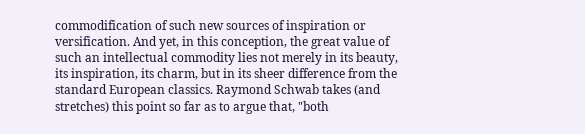commodification of such new sources of inspiration or versification. And yet, in this conception, the great value of such an intellectual commodity lies not merely in its beauty, its inspiration, its charm, but in its sheer difference from the standard European classics. Raymond Schwab takes (and stretches) this point so far as to argue that, "both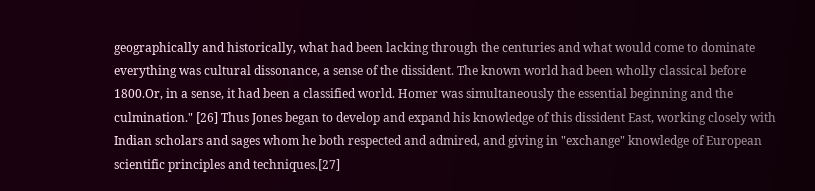geographically and historically, what had been lacking through the centuries and what would come to dominate everything was cultural dissonance, a sense of the dissident. The known world had been wholly classical before 1800.Or, in a sense, it had been a classified world. Homer was simultaneously the essential beginning and the culmination." [26] Thus Jones began to develop and expand his knowledge of this dissident East, working closely with Indian scholars and sages whom he both respected and admired, and giving in "exchange" knowledge of European scientific principles and techniques.[27]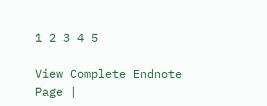1 2 3 4 5

View Complete Endnote Page |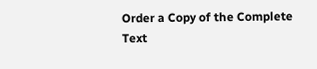Order a Copy of the Complete Text